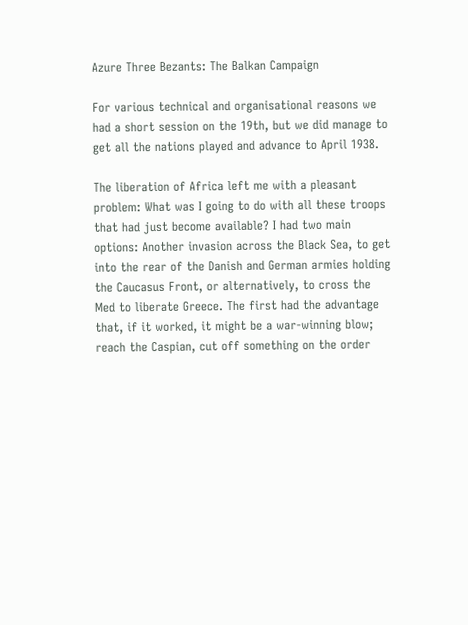Azure Three Bezants: The Balkan Campaign

For various technical and organisational reasons we had a short session on the 19th, but we did manage to get all the nations played and advance to April 1938.

The liberation of Africa left me with a pleasant problem: What was I going to do with all these troops that had just become available? I had two main options: Another invasion across the Black Sea, to get into the rear of the Danish and German armies holding the Caucasus Front, or alternatively, to cross the Med to liberate Greece. The first had the advantage that, if it worked, it might be a war-winning blow; reach the Caspian, cut off something on the order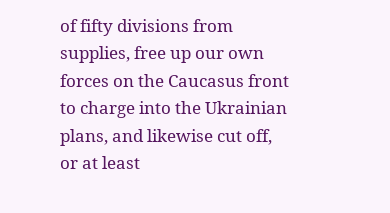of fifty divisions from supplies, free up our own forces on the Caucasus front to charge into the Ukrainian plans, and likewise cut off, or at least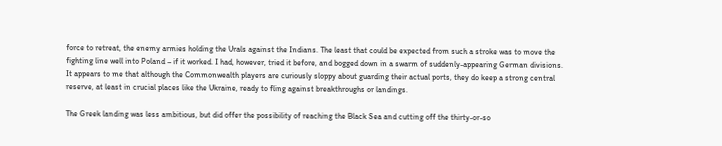force to retreat, the enemy armies holding the Urals against the Indians. The least that could be expected from such a stroke was to move the fighting line well into Poland – if it worked. I had, however, tried it before, and bogged down in a swarm of suddenly-appearing German divisions. It appears to me that although the Commonwealth players are curiously sloppy about guarding their actual ports, they do keep a strong central reserve, at least in crucial places like the Ukraine, ready to fling against breakthroughs or landings.

The Greek landing was less ambitious, but did offer the possibility of reaching the Black Sea and cutting off the thirty-or-so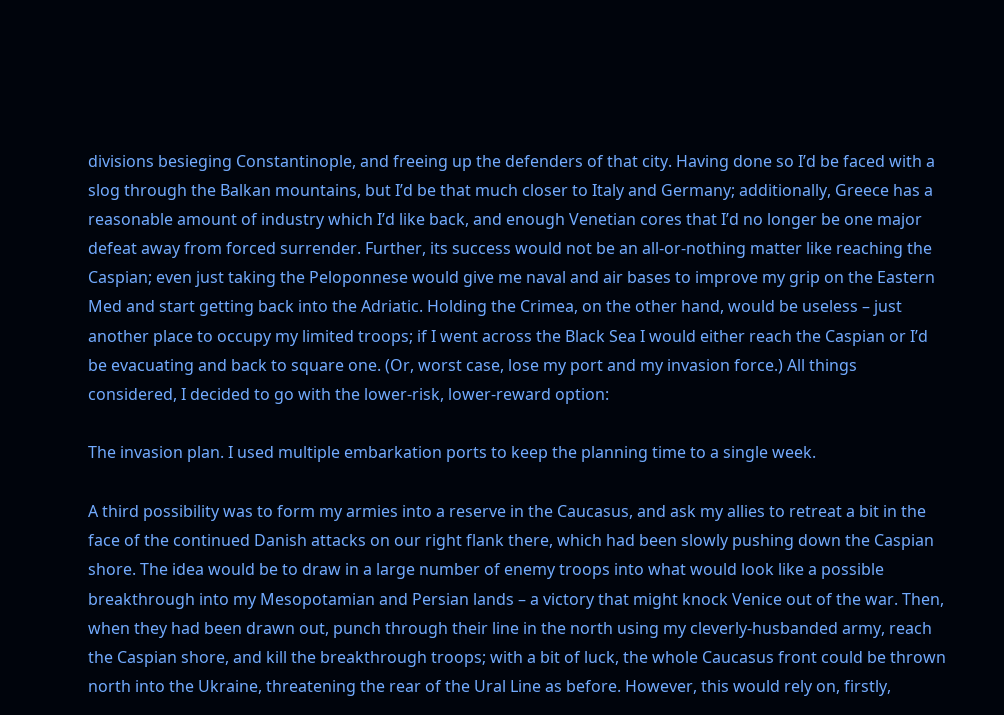divisions besieging Constantinople, and freeing up the defenders of that city. Having done so I’d be faced with a slog through the Balkan mountains, but I’d be that much closer to Italy and Germany; additionally, Greece has a reasonable amount of industry which I’d like back, and enough Venetian cores that I’d no longer be one major defeat away from forced surrender. Further, its success would not be an all-or-nothing matter like reaching the Caspian; even just taking the Peloponnese would give me naval and air bases to improve my grip on the Eastern Med and start getting back into the Adriatic. Holding the Crimea, on the other hand, would be useless – just another place to occupy my limited troops; if I went across the Black Sea I would either reach the Caspian or I’d be evacuating and back to square one. (Or, worst case, lose my port and my invasion force.) All things considered, I decided to go with the lower-risk, lower-reward option:

The invasion plan. I used multiple embarkation ports to keep the planning time to a single week.

A third possibility was to form my armies into a reserve in the Caucasus, and ask my allies to retreat a bit in the face of the continued Danish attacks on our right flank there, which had been slowly pushing down the Caspian shore. The idea would be to draw in a large number of enemy troops into what would look like a possible breakthrough into my Mesopotamian and Persian lands – a victory that might knock Venice out of the war. Then, when they had been drawn out, punch through their line in the north using my cleverly-husbanded army, reach the Caspian shore, and kill the breakthrough troops; with a bit of luck, the whole Caucasus front could be thrown north into the Ukraine, threatening the rear of the Ural Line as before. However, this would rely on, firstly,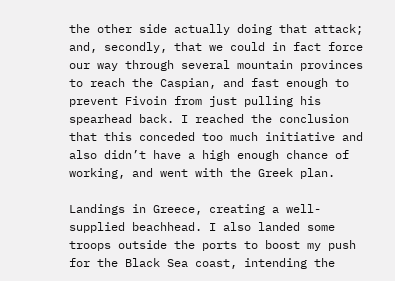the other side actually doing that attack; and, secondly, that we could in fact force our way through several mountain provinces to reach the Caspian, and fast enough to prevent Fivoin from just pulling his spearhead back. I reached the conclusion that this conceded too much initiative and also didn’t have a high enough chance of working, and went with the Greek plan.

Landings in Greece, creating a well-supplied beachhead. I also landed some troops outside the ports to boost my push for the Black Sea coast, intending the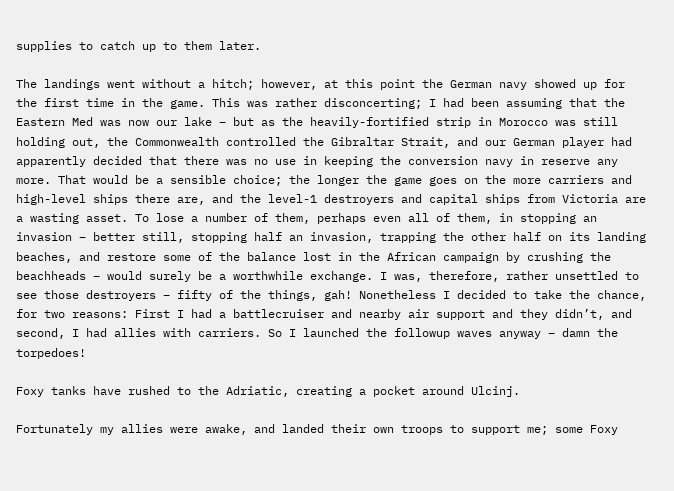supplies to catch up to them later.

The landings went without a hitch; however, at this point the German navy showed up for the first time in the game. This was rather disconcerting; I had been assuming that the Eastern Med was now our lake – but as the heavily-fortified strip in Morocco was still holding out, the Commonwealth controlled the Gibraltar Strait, and our German player had apparently decided that there was no use in keeping the conversion navy in reserve any more. That would be a sensible choice; the longer the game goes on the more carriers and high-level ships there are, and the level-1 destroyers and capital ships from Victoria are a wasting asset. To lose a number of them, perhaps even all of them, in stopping an invasion – better still, stopping half an invasion, trapping the other half on its landing beaches, and restore some of the balance lost in the African campaign by crushing the beachheads – would surely be a worthwhile exchange. I was, therefore, rather unsettled to see those destroyers – fifty of the things, gah! Nonetheless I decided to take the chance, for two reasons: First I had a battlecruiser and nearby air support and they didn’t, and second, I had allies with carriers. So I launched the followup waves anyway – damn the torpedoes!

Foxy tanks have rushed to the Adriatic, creating a pocket around Ulcinj.

Fortunately my allies were awake, and landed their own troops to support me; some Foxy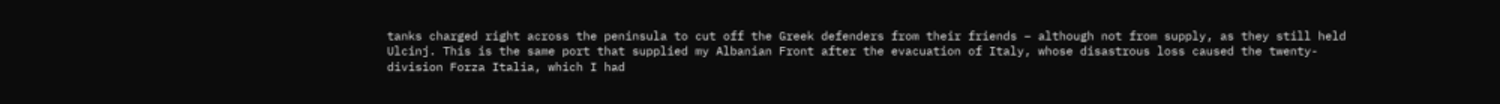tanks charged right across the peninsula to cut off the Greek defenders from their friends – although not from supply, as they still held Ulcinj. This is the same port that supplied my Albanian Front after the evacuation of Italy, whose disastrous loss caused the twenty-division Forza Italia, which I had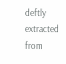deftly extracted from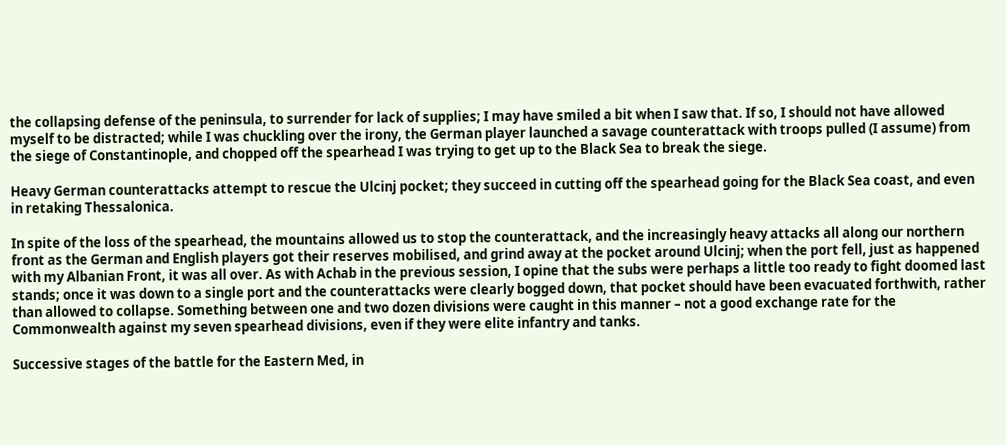the collapsing defense of the peninsula, to surrender for lack of supplies; I may have smiled a bit when I saw that. If so, I should not have allowed myself to be distracted; while I was chuckling over the irony, the German player launched a savage counterattack with troops pulled (I assume) from the siege of Constantinople, and chopped off the spearhead I was trying to get up to the Black Sea to break the siege.

Heavy German counterattacks attempt to rescue the Ulcinj pocket; they succeed in cutting off the spearhead going for the Black Sea coast, and even in retaking Thessalonica.

In spite of the loss of the spearhead, the mountains allowed us to stop the counterattack, and the increasingly heavy attacks all along our northern front as the German and English players got their reserves mobilised, and grind away at the pocket around Ulcinj; when the port fell, just as happened with my Albanian Front, it was all over. As with Achab in the previous session, I opine that the subs were perhaps a little too ready to fight doomed last stands; once it was down to a single port and the counterattacks were clearly bogged down, that pocket should have been evacuated forthwith, rather than allowed to collapse. Something between one and two dozen divisions were caught in this manner – not a good exchange rate for the Commonwealth against my seven spearhead divisions, even if they were elite infantry and tanks.

Successive stages of the battle for the Eastern Med, in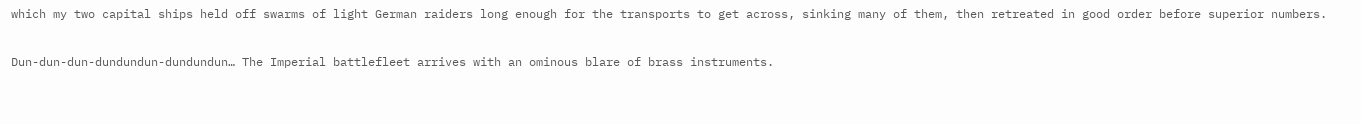which my two capital ships held off swarms of light German raiders long enough for the transports to get across, sinking many of them, then retreated in good order before superior numbers.

Dun-dun-dun-dundundun-dundundun… The Imperial battlefleet arrives with an ominous blare of brass instruments.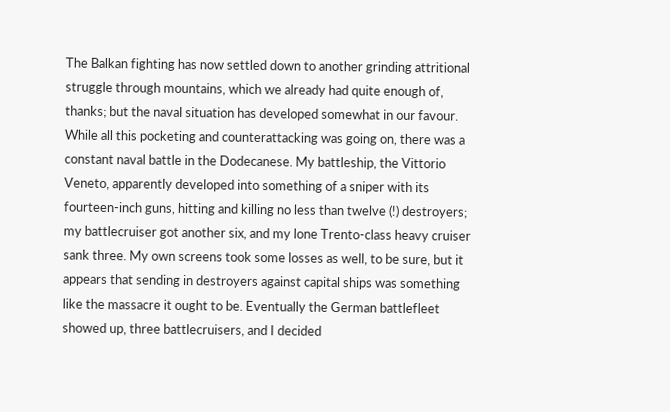The Balkan fighting has now settled down to another grinding attritional struggle through mountains, which we already had quite enough of, thanks; but the naval situation has developed somewhat in our favour. While all this pocketing and counterattacking was going on, there was a constant naval battle in the Dodecanese. My battleship, the Vittorio Veneto, apparently developed into something of a sniper with its fourteen-inch guns, hitting and killing no less than twelve (!) destroyers; my battlecruiser got another six, and my lone Trento-class heavy cruiser sank three. My own screens took some losses as well, to be sure, but it appears that sending in destroyers against capital ships was something like the massacre it ought to be. Eventually the German battlefleet showed up, three battlecruisers, and I decided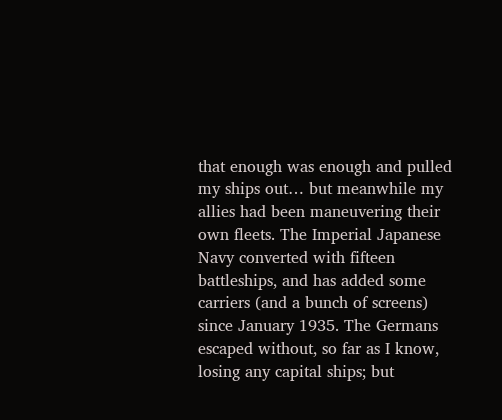that enough was enough and pulled my ships out… but meanwhile my allies had been maneuvering their own fleets. The Imperial Japanese Navy converted with fifteen battleships, and has added some carriers (and a bunch of screens) since January 1935. The Germans escaped without, so far as I know, losing any capital ships; but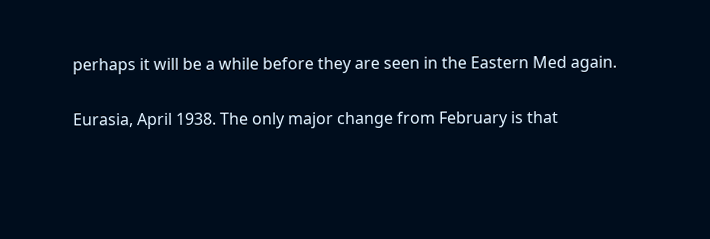perhaps it will be a while before they are seen in the Eastern Med again.

Eurasia, April 1938. The only major change from February is that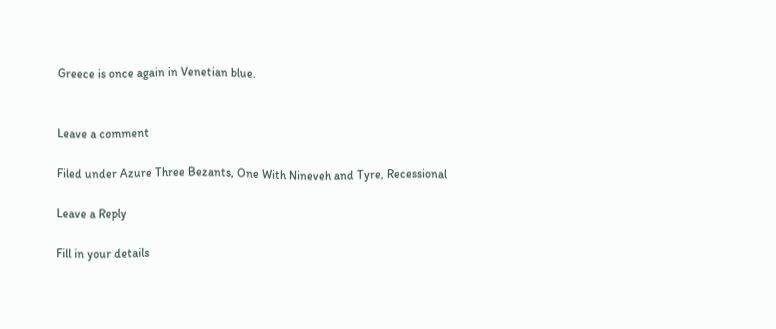Greece is once again in Venetian blue.


Leave a comment

Filed under Azure Three Bezants, One With Nineveh and Tyre, Recessional

Leave a Reply

Fill in your details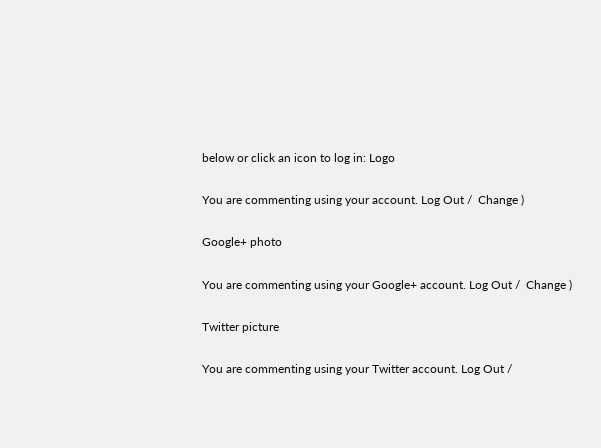below or click an icon to log in: Logo

You are commenting using your account. Log Out /  Change )

Google+ photo

You are commenting using your Google+ account. Log Out /  Change )

Twitter picture

You are commenting using your Twitter account. Log Out /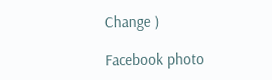Change )

Facebook photo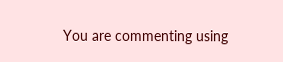You are commenting using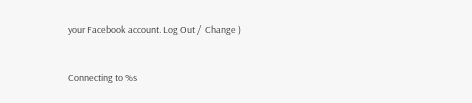your Facebook account. Log Out /  Change )


Connecting to %s